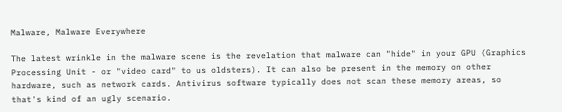Malware, Malware Everywhere

The latest wrinkle in the malware scene is the revelation that malware can "hide" in your GPU (Graphics Processing Unit - or "video card" to us oldsters). It can also be present in the memory on other hardware, such as network cards. Antivirus software typically does not scan these memory areas, so that's kind of an ugly scenario.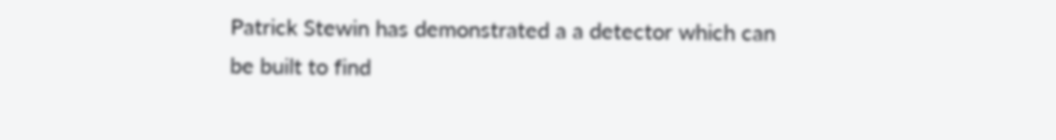Patrick Stewin has demonstrated a a detector which can be built to find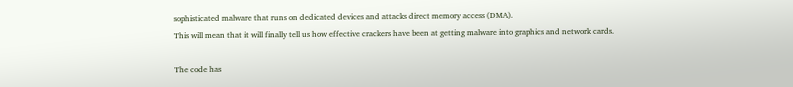sophisticated malware that runs on dedicated devices and attacks direct memory access (DMA).
This will mean that it will finally tell us how effective crackers have been at getting malware into graphics and network cards.

The code has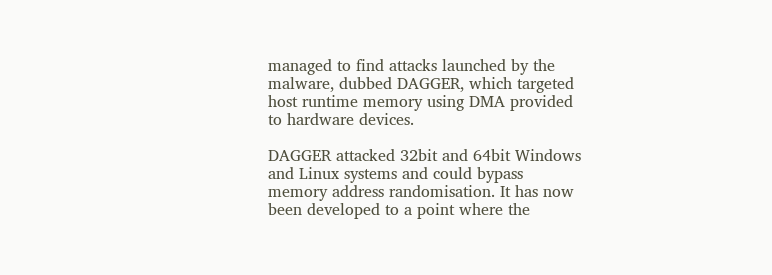managed to find attacks launched by the malware, dubbed DAGGER, which targeted host runtime memory using DMA provided to hardware devices.

DAGGER attacked 32bit and 64bit Windows and Linux systems and could bypass memory address randomisation. It has now been developed to a point where the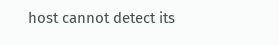host cannot detect its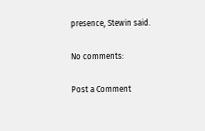presence, Stewin said.

No comments:

Post a Comment